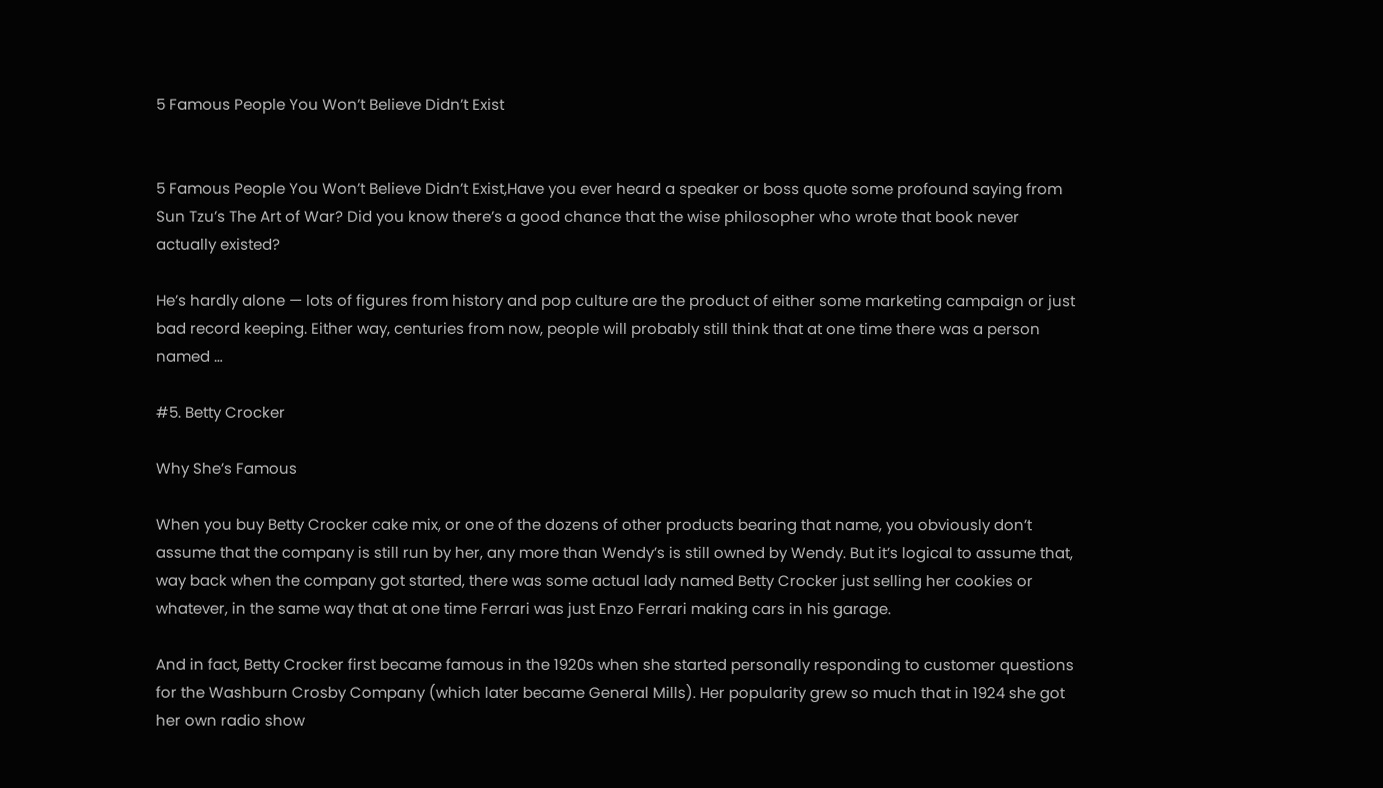5 Famous People You Won’t Believe Didn’t Exist


5 Famous People You Won’t Believe Didn’t Exist,Have you ever heard a speaker or boss quote some profound saying from Sun Tzu’s The Art of War? Did you know there’s a good chance that the wise philosopher who wrote that book never actually existed?

He’s hardly alone — lots of figures from history and pop culture are the product of either some marketing campaign or just bad record keeping. Either way, centuries from now, people will probably still think that at one time there was a person named …

#5. Betty Crocker

Why She’s Famous

When you buy Betty Crocker cake mix, or one of the dozens of other products bearing that name, you obviously don’t assume that the company is still run by her, any more than Wendy’s is still owned by Wendy. But it’s logical to assume that, way back when the company got started, there was some actual lady named Betty Crocker just selling her cookies or whatever, in the same way that at one time Ferrari was just Enzo Ferrari making cars in his garage.

And in fact, Betty Crocker first became famous in the 1920s when she started personally responding to customer questions for the Washburn Crosby Company (which later became General Mills). Her popularity grew so much that in 1924 she got her own radio show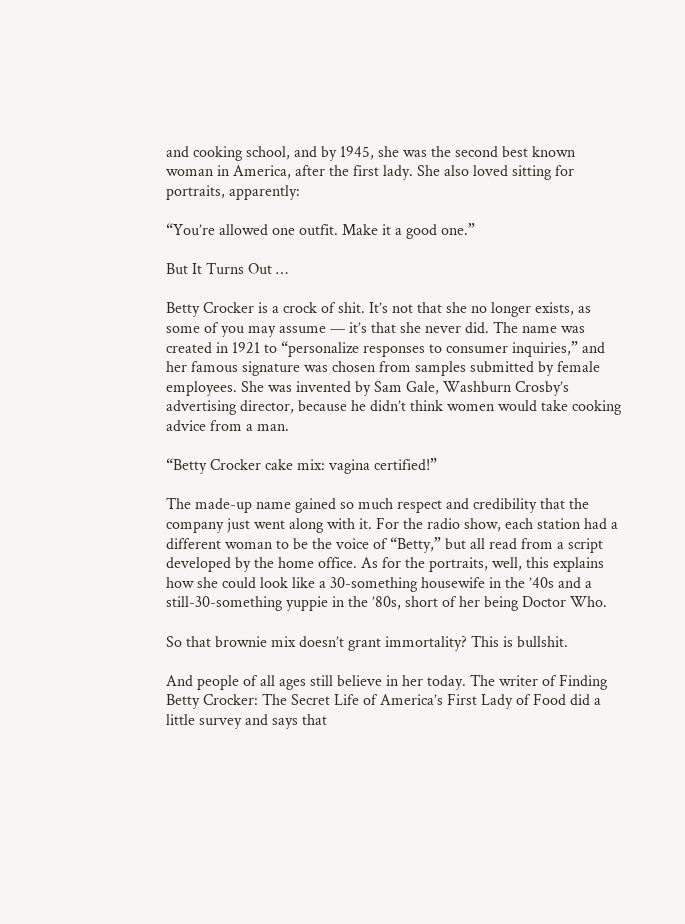and cooking school, and by 1945, she was the second best known woman in America, after the first lady. She also loved sitting for portraits, apparently:

“You’re allowed one outfit. Make it a good one.”

But It Turns Out …

Betty Crocker is a crock of shit. It’s not that she no longer exists, as some of you may assume — it’s that she never did. The name was created in 1921 to “personalize responses to consumer inquiries,” and her famous signature was chosen from samples submitted by female employees. She was invented by Sam Gale, Washburn Crosby’s advertising director, because he didn’t think women would take cooking advice from a man.

“Betty Crocker cake mix: vagina certified!”

The made-up name gained so much respect and credibility that the company just went along with it. For the radio show, each station had a different woman to be the voice of “Betty,” but all read from a script developed by the home office. As for the portraits, well, this explains how she could look like a 30-something housewife in the ’40s and a still-30-something yuppie in the ’80s, short of her being Doctor Who.

So that brownie mix doesn’t grant immortality? This is bullshit.

And people of all ages still believe in her today. The writer of Finding Betty Crocker: The Secret Life of America’s First Lady of Food did a little survey and says that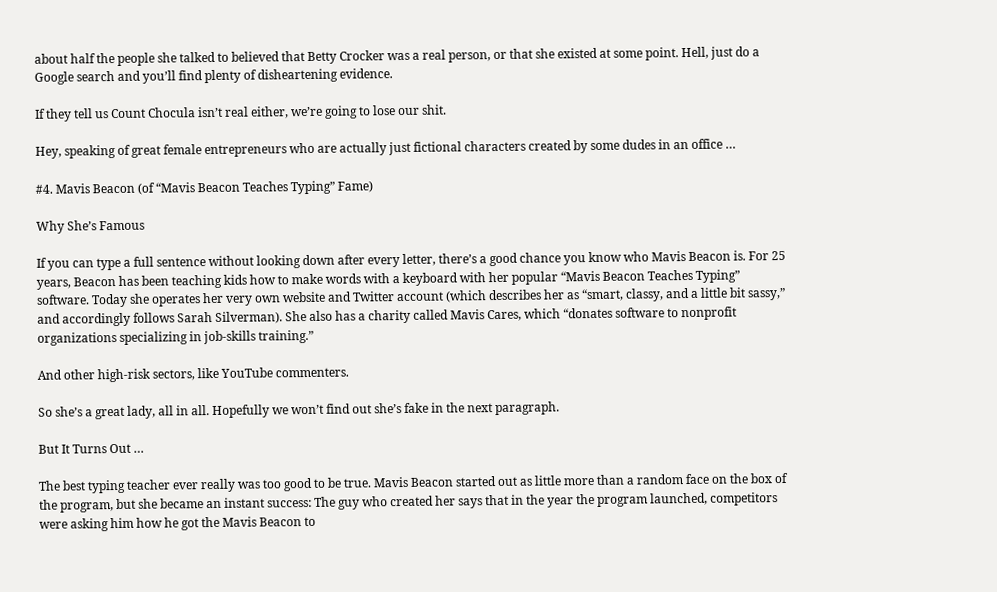about half the people she talked to believed that Betty Crocker was a real person, or that she existed at some point. Hell, just do a Google search and you’ll find plenty of disheartening evidence.

If they tell us Count Chocula isn’t real either, we’re going to lose our shit.

Hey, speaking of great female entrepreneurs who are actually just fictional characters created by some dudes in an office …

#4. Mavis Beacon (of “Mavis Beacon Teaches Typing” Fame)

Why She’s Famous

If you can type a full sentence without looking down after every letter, there’s a good chance you know who Mavis Beacon is. For 25 years, Beacon has been teaching kids how to make words with a keyboard with her popular “Mavis Beacon Teaches Typing” software. Today she operates her very own website and Twitter account (which describes her as “smart, classy, and a little bit sassy,” and accordingly follows Sarah Silverman). She also has a charity called Mavis Cares, which “donates software to nonprofit organizations specializing in job-skills training.”

And other high-risk sectors, like YouTube commenters.

So she’s a great lady, all in all. Hopefully we won’t find out she’s fake in the next paragraph.

But It Turns Out …

The best typing teacher ever really was too good to be true. Mavis Beacon started out as little more than a random face on the box of the program, but she became an instant success: The guy who created her says that in the year the program launched, competitors were asking him how he got the Mavis Beacon to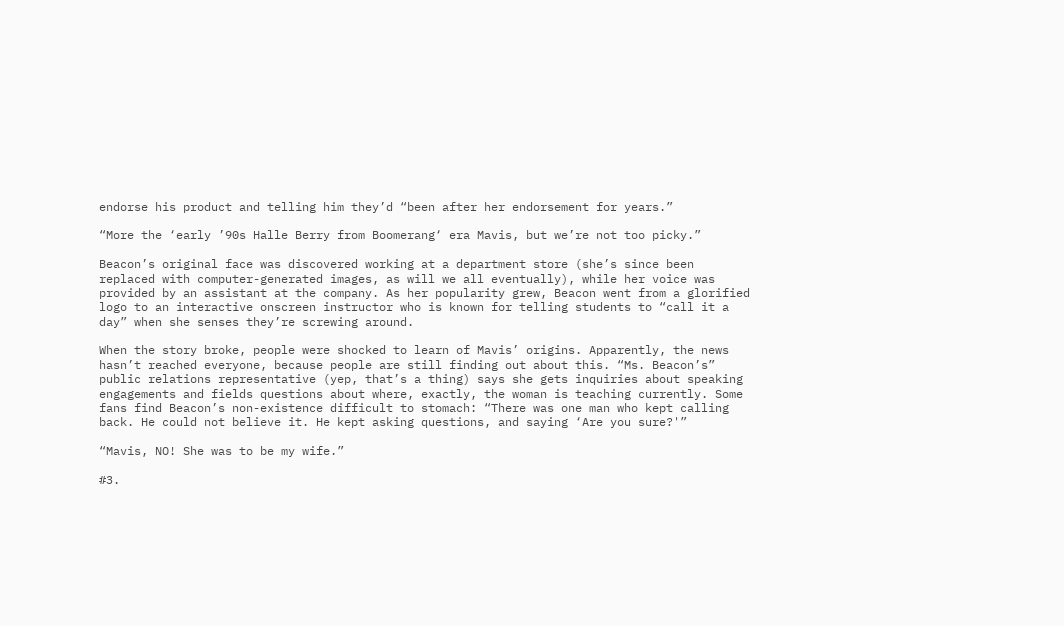endorse his product and telling him they’d “been after her endorsement for years.”

“More the ‘early ’90s Halle Berry from Boomerang‘ era Mavis, but we’re not too picky.”

Beacon’s original face was discovered working at a department store (she’s since been replaced with computer-generated images, as will we all eventually), while her voice was provided by an assistant at the company. As her popularity grew, Beacon went from a glorified logo to an interactive onscreen instructor who is known for telling students to “call it a day” when she senses they’re screwing around.

When the story broke, people were shocked to learn of Mavis’ origins. Apparently, the news hasn’t reached everyone, because people are still finding out about this. “Ms. Beacon’s” public relations representative (yep, that’s a thing) says she gets inquiries about speaking engagements and fields questions about where, exactly, the woman is teaching currently. Some fans find Beacon’s non-existence difficult to stomach: “There was one man who kept calling back. He could not believe it. He kept asking questions, and saying ‘Are you sure?'”

“Mavis, NO! She was to be my wife.”

#3.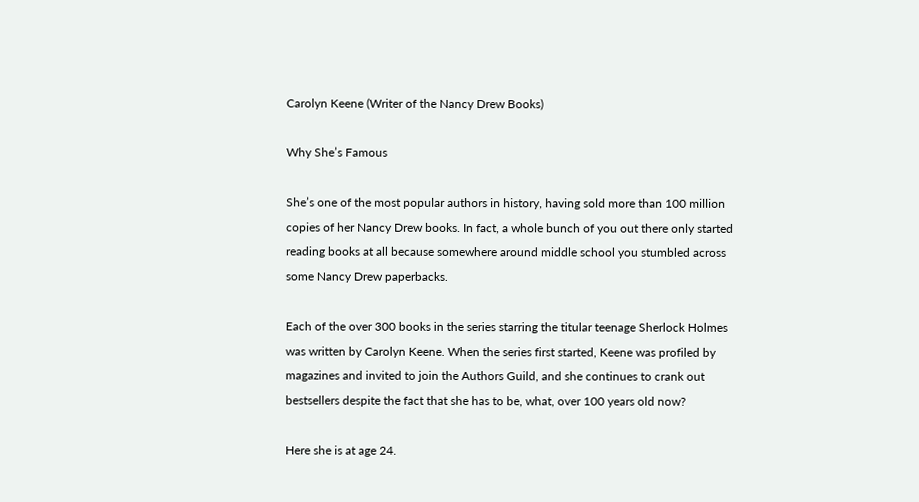Carolyn Keene (Writer of the Nancy Drew Books)

Why She’s Famous

She’s one of the most popular authors in history, having sold more than 100 million copies of her Nancy Drew books. In fact, a whole bunch of you out there only started reading books at all because somewhere around middle school you stumbled across some Nancy Drew paperbacks.

Each of the over 300 books in the series starring the titular teenage Sherlock Holmes was written by Carolyn Keene. When the series first started, Keene was profiled by magazines and invited to join the Authors Guild, and she continues to crank out bestsellers despite the fact that she has to be, what, over 100 years old now?

Here she is at age 24.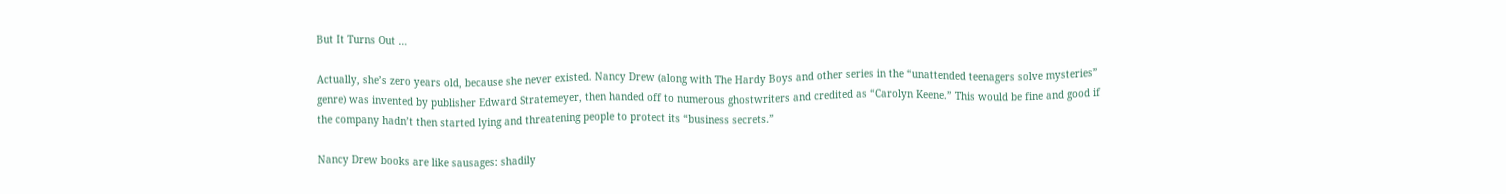But It Turns Out …

Actually, she’s zero years old, because she never existed. Nancy Drew (along with The Hardy Boys and other series in the “unattended teenagers solve mysteries” genre) was invented by publisher Edward Stratemeyer, then handed off to numerous ghostwriters and credited as “Carolyn Keene.” This would be fine and good if the company hadn’t then started lying and threatening people to protect its “business secrets.”

Nancy Drew books are like sausages: shadily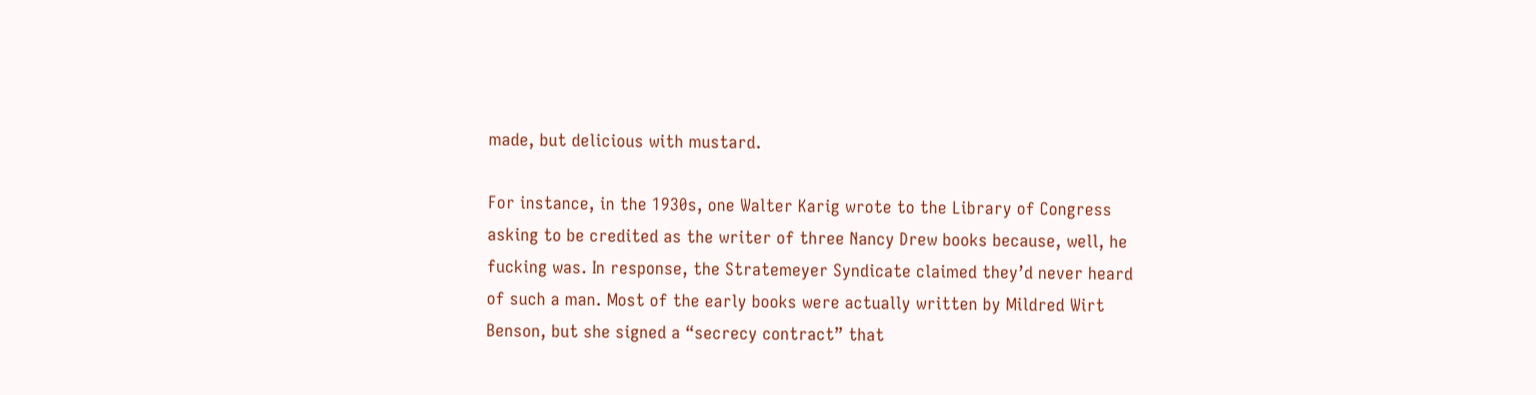made, but delicious with mustard.

For instance, in the 1930s, one Walter Karig wrote to the Library of Congress asking to be credited as the writer of three Nancy Drew books because, well, he fucking was. In response, the Stratemeyer Syndicate claimed they’d never heard of such a man. Most of the early books were actually written by Mildred Wirt Benson, but she signed a “secrecy contract” that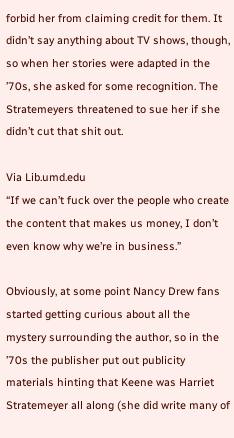forbid her from claiming credit for them. It didn’t say anything about TV shows, though, so when her stories were adapted in the ’70s, she asked for some recognition. The Stratemeyers threatened to sue her if she didn’t cut that shit out.

Via Lib.umd.edu
“If we can’t fuck over the people who create the content that makes us money, I don’t even know why we’re in business.”

Obviously, at some point Nancy Drew fans started getting curious about all the mystery surrounding the author, so in the ’70s the publisher put out publicity materials hinting that Keene was Harriet Stratemeyer all along (she did write many of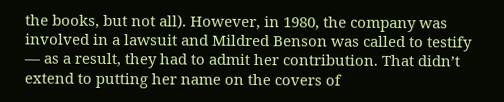the books, but not all). However, in 1980, the company was involved in a lawsuit and Mildred Benson was called to testify — as a result, they had to admit her contribution. That didn’t extend to putting her name on the covers of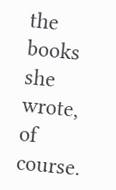the books she wrote, of course.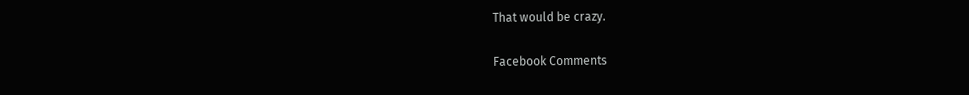That would be crazy.

Facebook Comments